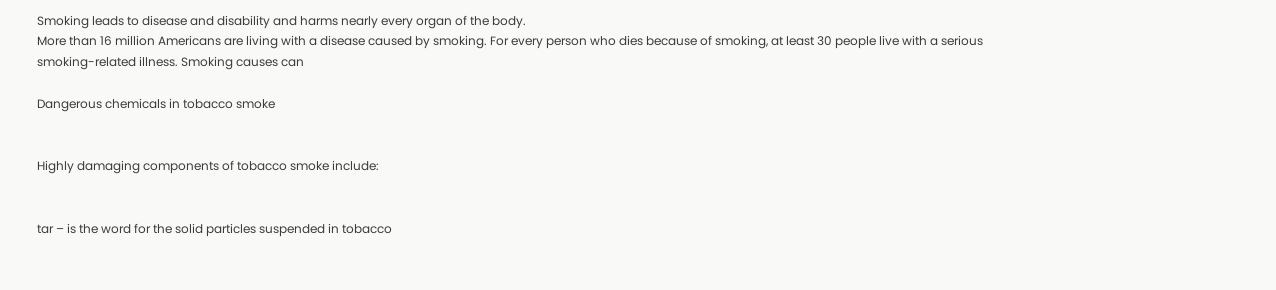Smoking leads to disease and disability and harms nearly every organ of the body.
More than 16 million Americans are living with a disease caused by smoking. For every person who dies because of smoking, at least 30 people live with a serious smoking-related illness. Smoking causes can

Dangerous chemicals in tobacco smoke


Highly damaging components of tobacco smoke include:


tar – is the word for the solid particles suspended in tobacco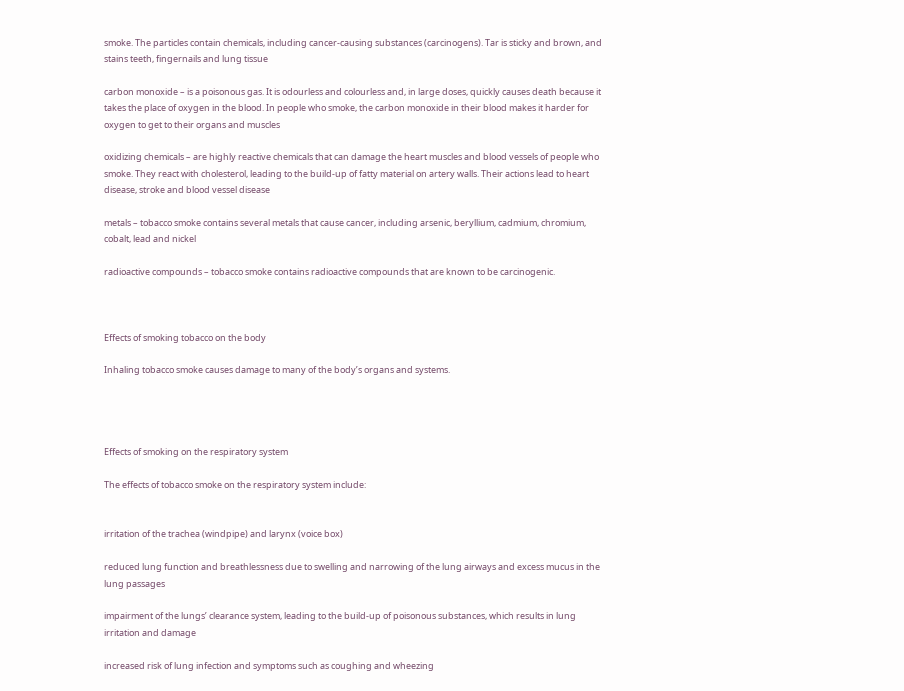smoke. The particles contain chemicals, including cancer-causing substances (carcinogens). Tar is sticky and brown, and stains teeth, fingernails and lung tissue

carbon monoxide – is a poisonous gas. It is odourless and colourless and, in large doses, quickly causes death because it takes the place of oxygen in the blood. In people who smoke, the carbon monoxide in their blood makes it harder for oxygen to get to their organs and muscles

oxidizing chemicals – are highly reactive chemicals that can damage the heart muscles and blood vessels of people who smoke. They react with cholesterol, leading to the build-up of fatty material on artery walls. Their actions lead to heart disease, stroke and blood vessel disease

metals – tobacco smoke contains several metals that cause cancer, including arsenic, beryllium, cadmium, chromium, cobalt, lead and nickel

radioactive compounds – tobacco smoke contains radioactive compounds that are known to be carcinogenic.



Effects of smoking tobacco on the body

Inhaling tobacco smoke causes damage to many of the body’s organs and systems.




Effects of smoking on the respiratory system

The effects of tobacco smoke on the respiratory system include:


irritation of the trachea (windpipe) and larynx (voice box)

reduced lung function and breathlessness due to swelling and narrowing of the lung airways and excess mucus in the lung passages

impairment of the lungs’ clearance system, leading to the build-up of poisonous substances, which results in lung irritation and damage

increased risk of lung infection and symptoms such as coughing and wheezing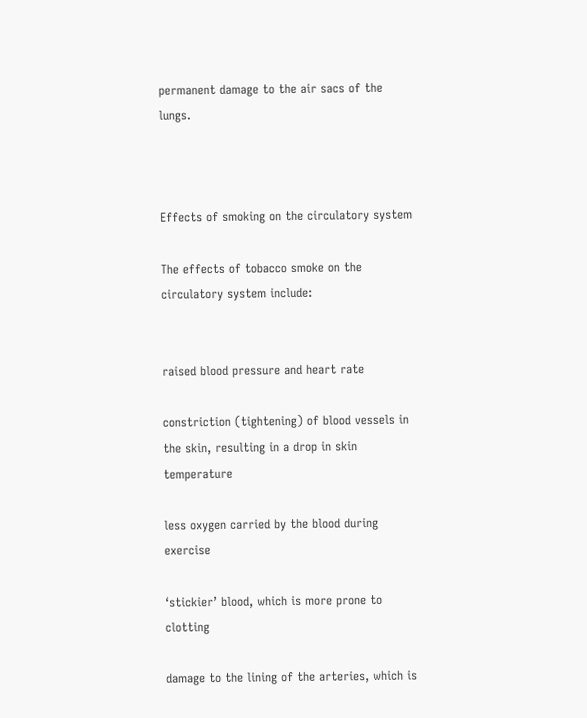permanent damage to the air sacs of the lungs.



Effects of smoking on the circulatory system

The effects of tobacco smoke on the circulatory system include:


raised blood pressure and heart rate

constriction (tightening) of blood vessels in the skin, resulting in a drop in skin temperature

less oxygen carried by the blood during exercise

‘stickier’ blood, which is more prone to clotting

damage to the lining of the arteries, which is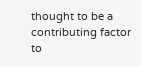thought to be a contributing factor to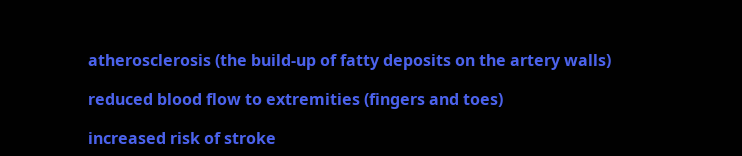atherosclerosis (the build-up of fatty deposits on the artery walls)

reduced blood flow to extremities (fingers and toes)

increased risk of stroke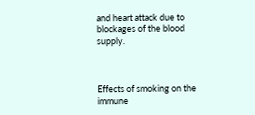and heart attack due to blockages of the blood supply.



Effects of smoking on the immune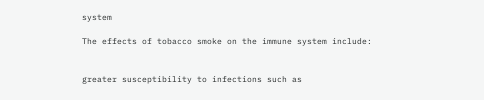system

The effects of tobacco smoke on the immune system include:


greater susceptibility to infections such as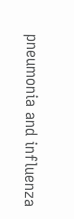pneumonia and influenza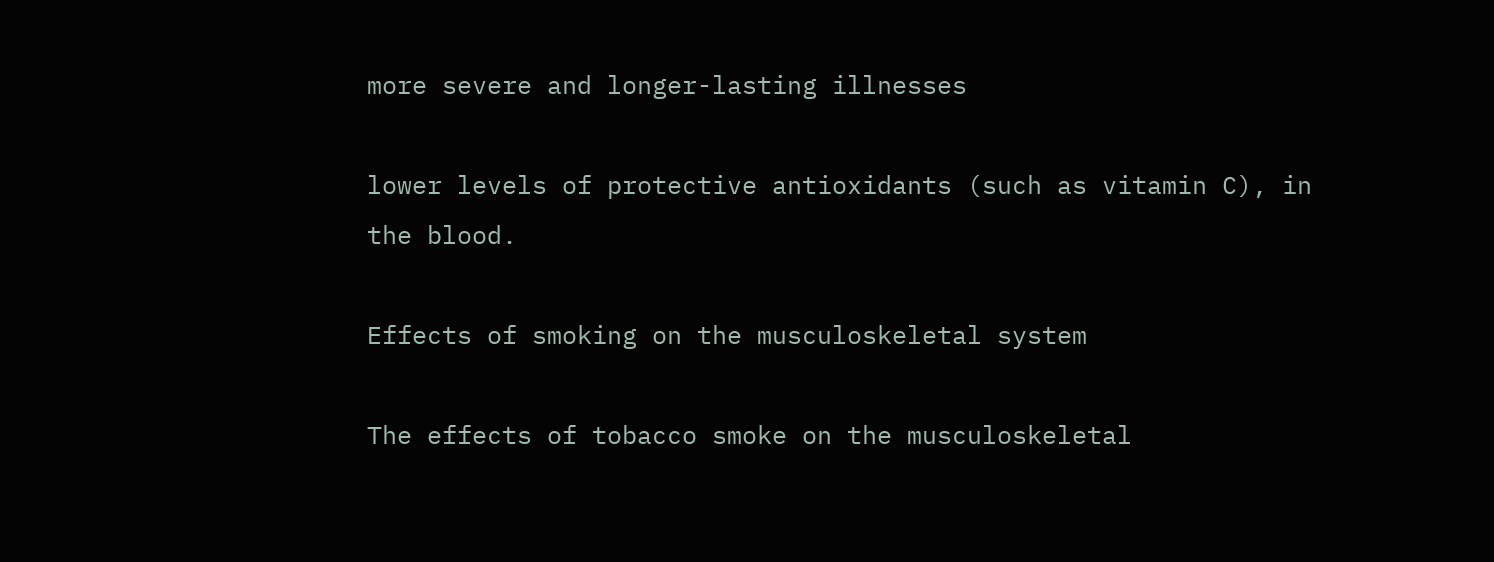more severe and longer-lasting illnesses

lower levels of protective antioxidants (such as vitamin C), in the blood.

Effects of smoking on the musculoskeletal system

The effects of tobacco smoke on the musculoskeletal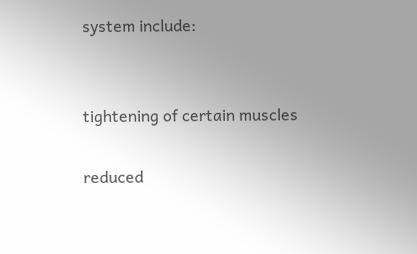system include:


tightening of certain muscles

reduced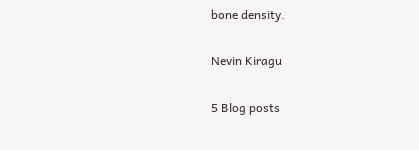bone density.

Nevin Kiragu

5 Blog posts